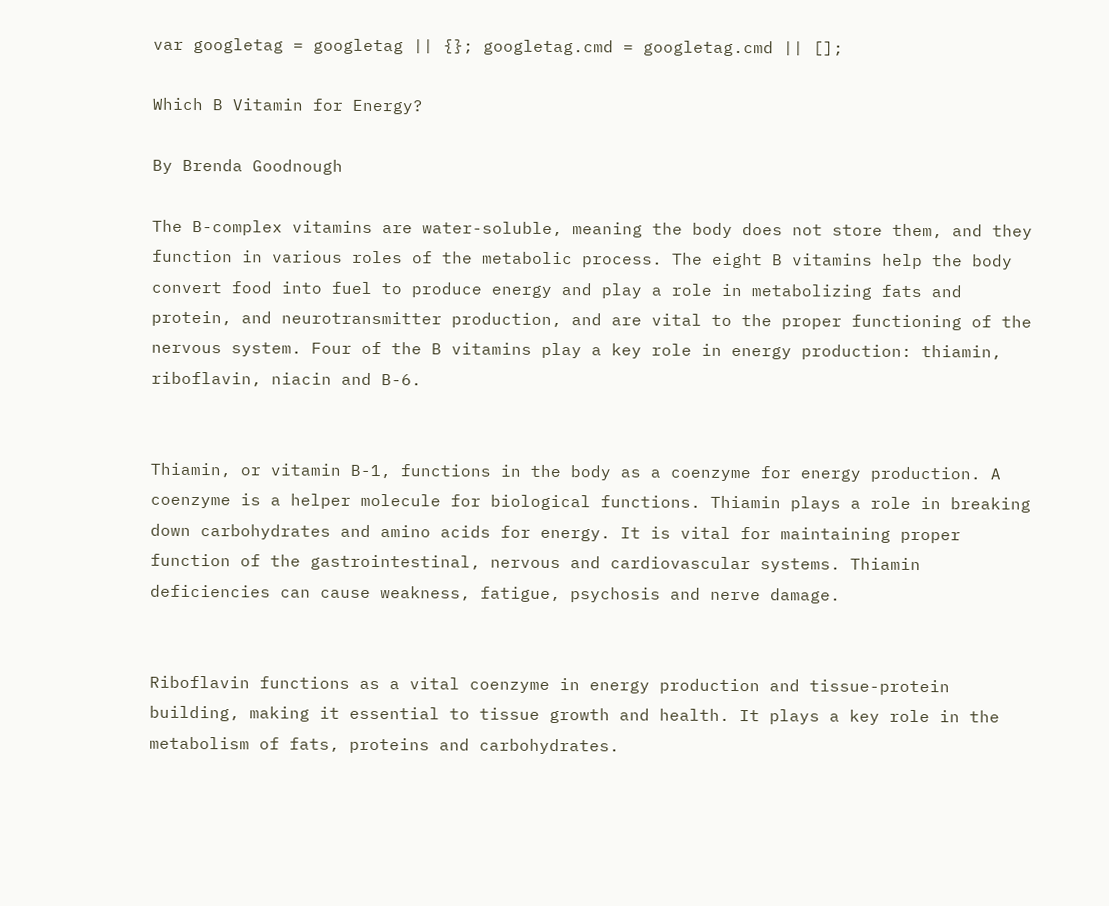var googletag = googletag || {}; googletag.cmd = googletag.cmd || [];

Which B Vitamin for Energy?

By Brenda Goodnough

The B-complex vitamins are water-soluble, meaning the body does not store them, and they function in various roles of the metabolic process. The eight B vitamins help the body convert food into fuel to produce energy and play a role in metabolizing fats and protein, and neurotransmitter production, and are vital to the proper functioning of the nervous system. Four of the B vitamins play a key role in energy production: thiamin, riboflavin, niacin and B-6.


Thiamin, or vitamin B-1, functions in the body as a coenzyme for energy production. A coenzyme is a helper molecule for biological functions. Thiamin plays a role in breaking down carbohydrates and amino acids for energy. It is vital for maintaining proper function of the gastrointestinal, nervous and cardiovascular systems. Thiamin deficiencies can cause weakness, fatigue, psychosis and nerve damage.


Riboflavin functions as a vital coenzyme in energy production and tissue-protein building, making it essential to tissue growth and health. It plays a key role in the metabolism of fats, proteins and carbohydrates.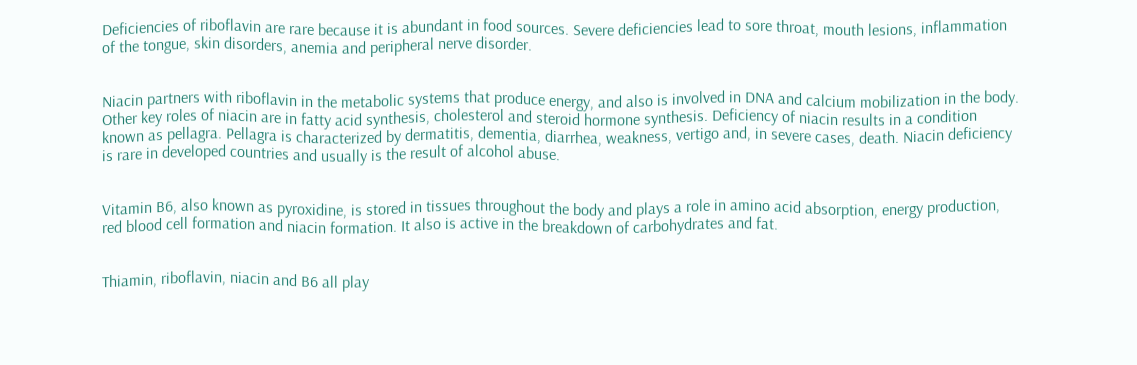Deficiencies of riboflavin are rare because it is abundant in food sources. Severe deficiencies lead to sore throat, mouth lesions, inflammation of the tongue, skin disorders, anemia and peripheral nerve disorder.


Niacin partners with riboflavin in the metabolic systems that produce energy, and also is involved in DNA and calcium mobilization in the body. Other key roles of niacin are in fatty acid synthesis, cholesterol and steroid hormone synthesis. Deficiency of niacin results in a condition known as pellagra. Pellagra is characterized by dermatitis, dementia, diarrhea, weakness, vertigo and, in severe cases, death. Niacin deficiency is rare in developed countries and usually is the result of alcohol abuse.


Vitamin B6, also known as pyroxidine, is stored in tissues throughout the body and plays a role in amino acid absorption, energy production, red blood cell formation and niacin formation. It also is active in the breakdown of carbohydrates and fat.


Thiamin, riboflavin, niacin and B6 all play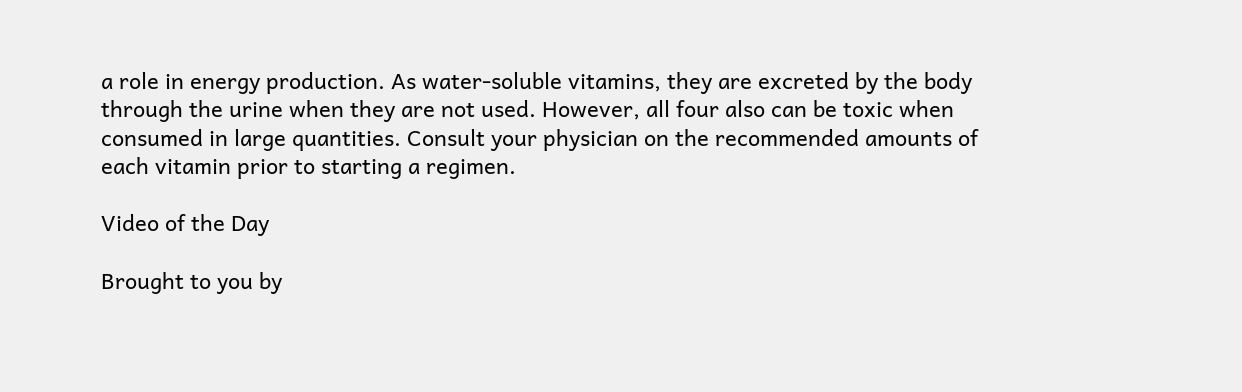a role in energy production. As water-soluble vitamins, they are excreted by the body through the urine when they are not used. However, all four also can be toxic when consumed in large quantities. Consult your physician on the recommended amounts of each vitamin prior to starting a regimen.

Video of the Day

Brought to you by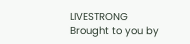LIVESTRONG
Brought to you by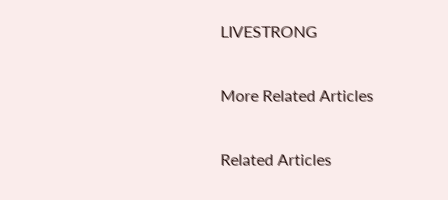LIVESTRONG

More Related Articles

Related Articles